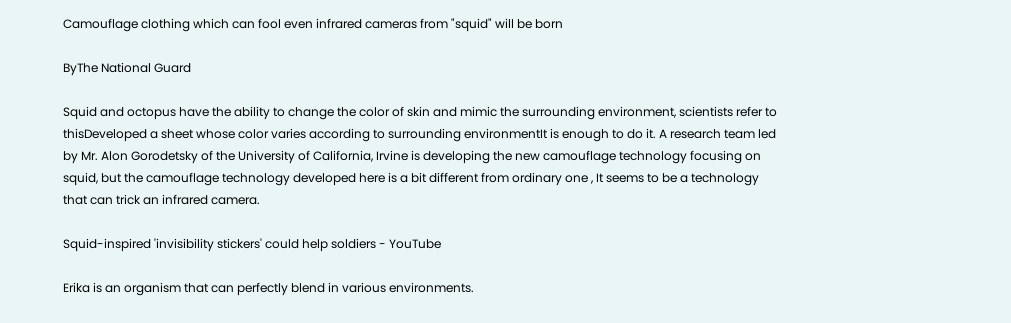Camouflage clothing which can fool even infrared cameras from "squid" will be born

ByThe National Guard

Squid and octopus have the ability to change the color of skin and mimic the surrounding environment, scientists refer to thisDeveloped a sheet whose color varies according to surrounding environmentIt is enough to do it. A research team led by Mr. Alon Gorodetsky of the University of California, Irvine is developing the new camouflage technology focusing on squid, but the camouflage technology developed here is a bit different from ordinary one , It seems to be a technology that can trick an infrared camera.

Squid-inspired 'invisibility stickers' could help soldiers - YouTube

Erika is an organism that can perfectly blend in various environments.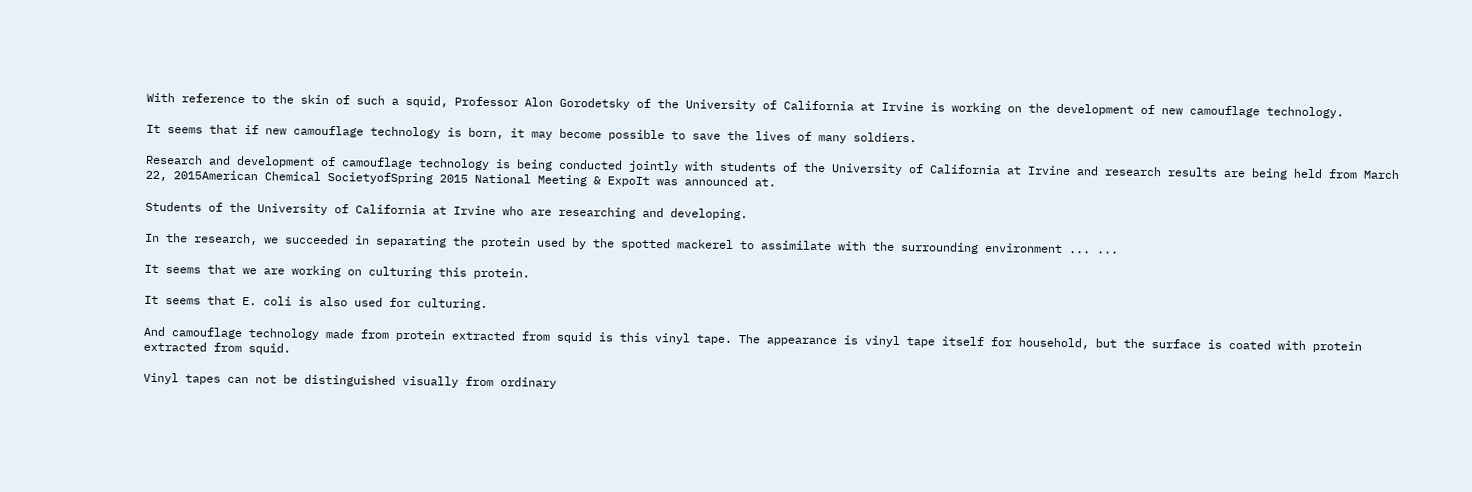With reference to the skin of such a squid, Professor Alon Gorodetsky of the University of California at Irvine is working on the development of new camouflage technology.

It seems that if new camouflage technology is born, it may become possible to save the lives of many soldiers.

Research and development of camouflage technology is being conducted jointly with students of the University of California at Irvine and research results are being held from March 22, 2015American Chemical SocietyofSpring 2015 National Meeting & ExpoIt was announced at.

Students of the University of California at Irvine who are researching and developing.

In the research, we succeeded in separating the protein used by the spotted mackerel to assimilate with the surrounding environment ... ...

It seems that we are working on culturing this protein.

It seems that E. coli is also used for culturing.

And camouflage technology made from protein extracted from squid is this vinyl tape. The appearance is vinyl tape itself for household, but the surface is coated with protein extracted from squid.

Vinyl tapes can not be distinguished visually from ordinary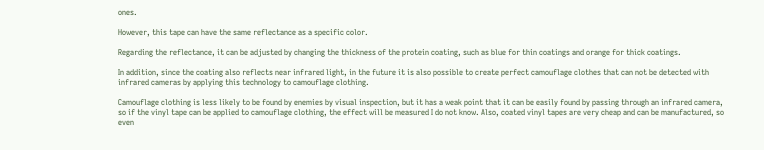ones.

However, this tape can have the same reflectance as a specific color.

Regarding the reflectance, it can be adjusted by changing the thickness of the protein coating, such as blue for thin coatings and orange for thick coatings.

In addition, since the coating also reflects near infrared light, in the future it is also possible to create perfect camouflage clothes that can not be detected with infrared cameras by applying this technology to camouflage clothing.

Camouflage clothing is less likely to be found by enemies by visual inspection, but it has a weak point that it can be easily found by passing through an infrared camera, so if the vinyl tape can be applied to camouflage clothing, the effect will be measured I do not know. Also, coated vinyl tapes are very cheap and can be manufactured, so even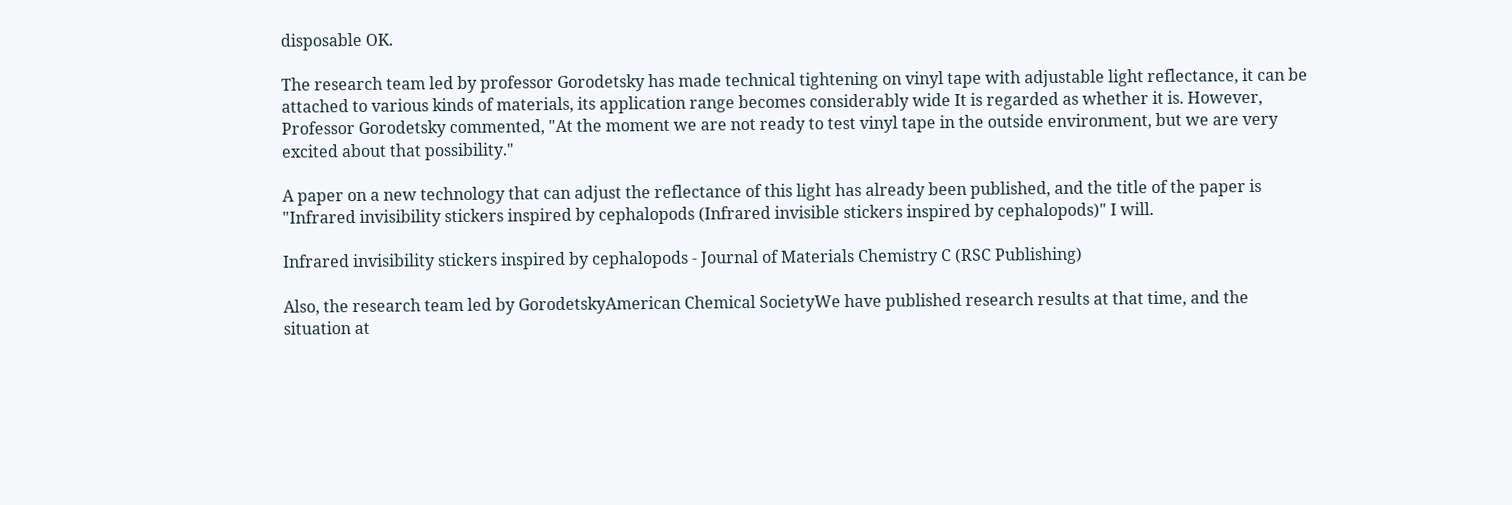disposable OK.

The research team led by professor Gorodetsky has made technical tightening on vinyl tape with adjustable light reflectance, it can be attached to various kinds of materials, its application range becomes considerably wide It is regarded as whether it is. However, Professor Gorodetsky commented, "At the moment we are not ready to test vinyl tape in the outside environment, but we are very excited about that possibility."

A paper on a new technology that can adjust the reflectance of this light has already been published, and the title of the paper is "Infrared invisibility stickers inspired by cephalopods (Infrared invisible stickers inspired by cephalopods)" I will.

Infrared invisibility stickers inspired by cephalopods - Journal of Materials Chemistry C (RSC Publishing)

Also, the research team led by GorodetskyAmerican Chemical SocietyWe have published research results at that time, and the situation at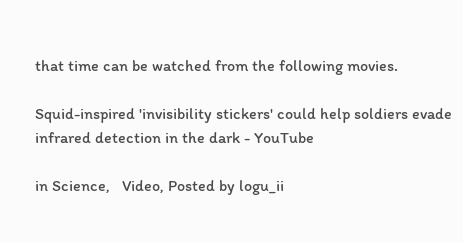that time can be watched from the following movies.

Squid-inspired 'invisibility stickers' could help soldiers evade infrared detection in the dark - YouTube

in Science,   Video, Posted by logu_ii